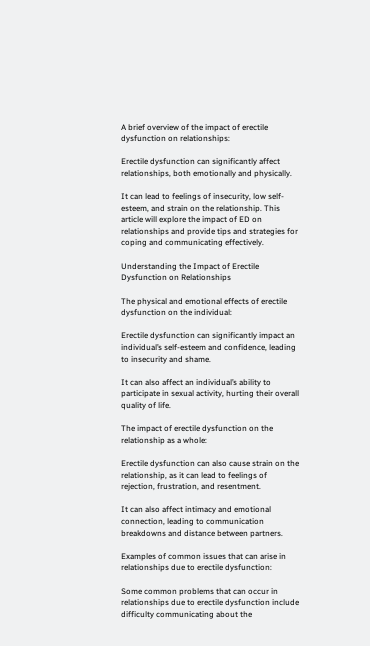A brief overview of the impact of erectile dysfunction on relationships:

Erectile dysfunction can significantly affect relationships, both emotionally and physically.

It can lead to feelings of insecurity, low self-esteem, and strain on the relationship. This article will explore the impact of ED on relationships and provide tips and strategies for coping and communicating effectively.

Understanding the Impact of Erectile Dysfunction on Relationships

The physical and emotional effects of erectile dysfunction on the individual:

Erectile dysfunction can significantly impact an individual’s self-esteem and confidence, leading to insecurity and shame.

It can also affect an individual’s ability to participate in sexual activity, hurting their overall quality of life.

The impact of erectile dysfunction on the relationship as a whole:

Erectile dysfunction can also cause strain on the relationship, as it can lead to feelings of rejection, frustration, and resentment.

It can also affect intimacy and emotional connection, leading to communication breakdowns and distance between partners.

Examples of common issues that can arise in relationships due to erectile dysfunction:

Some common problems that can occur in relationships due to erectile dysfunction include difficulty communicating about the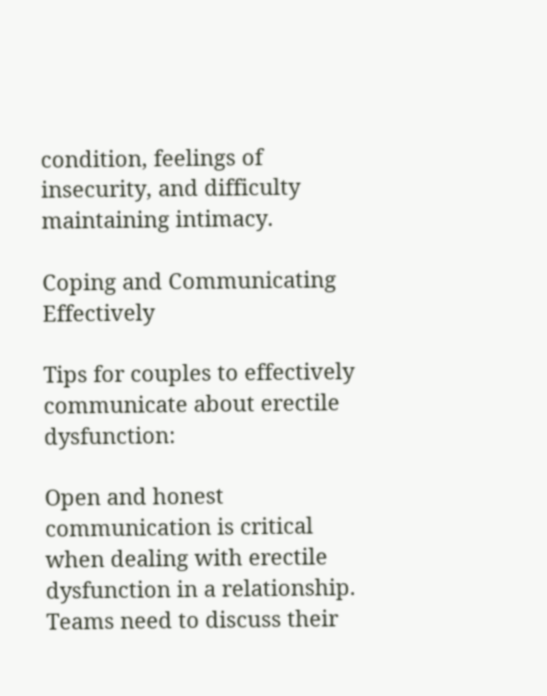condition, feelings of insecurity, and difficulty maintaining intimacy.

Coping and Communicating Effectively

Tips for couples to effectively communicate about erectile dysfunction:

Open and honest communication is critical when dealing with erectile dysfunction in a relationship. Teams need to discuss their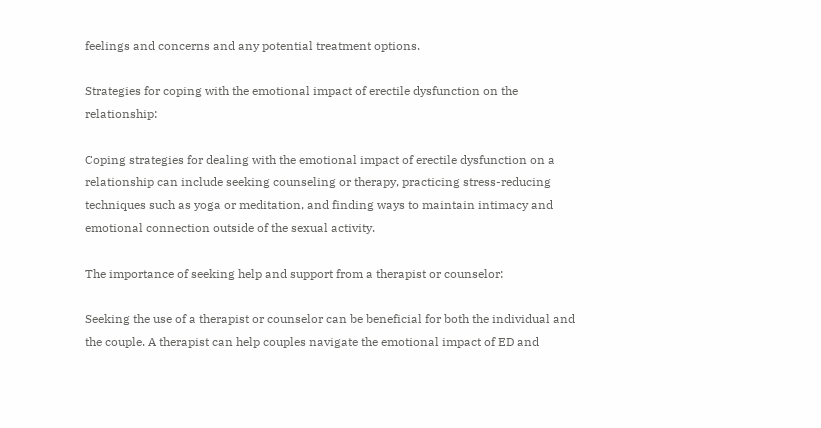feelings and concerns and any potential treatment options.

Strategies for coping with the emotional impact of erectile dysfunction on the relationship:

Coping strategies for dealing with the emotional impact of erectile dysfunction on a relationship can include seeking counseling or therapy, practicing stress-reducing techniques such as yoga or meditation, and finding ways to maintain intimacy and emotional connection outside of the sexual activity.

The importance of seeking help and support from a therapist or counselor:

Seeking the use of a therapist or counselor can be beneficial for both the individual and the couple. A therapist can help couples navigate the emotional impact of ED and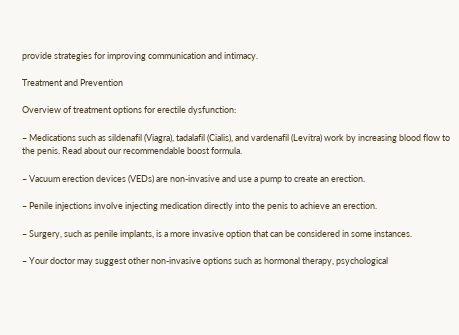provide strategies for improving communication and intimacy.

Treatment and Prevention

Overview of treatment options for erectile dysfunction:

– Medications such as sildenafil (Viagra), tadalafil (Cialis), and vardenafil (Levitra) work by increasing blood flow to the penis. Read about our recommendable boost formula.

– Vacuum erection devices (VEDs) are non-invasive and use a pump to create an erection.

– Penile injections involve injecting medication directly into the penis to achieve an erection.

– Surgery, such as penile implants, is a more invasive option that can be considered in some instances.

– Your doctor may suggest other non-invasive options such as hormonal therapy, psychological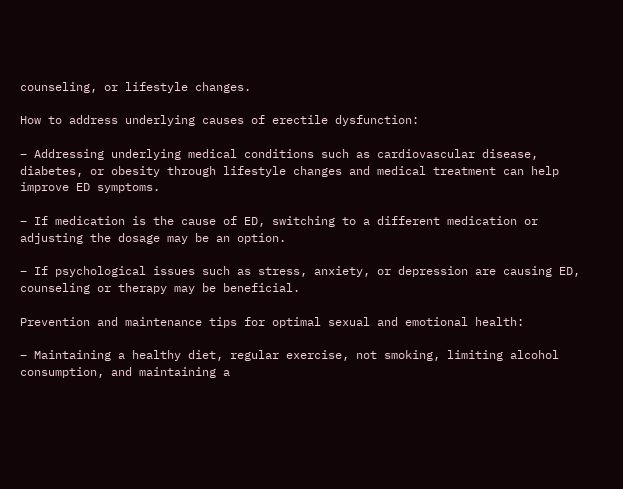counseling, or lifestyle changes.

How to address underlying causes of erectile dysfunction:

– Addressing underlying medical conditions such as cardiovascular disease, diabetes, or obesity through lifestyle changes and medical treatment can help improve ED symptoms.

– If medication is the cause of ED, switching to a different medication or adjusting the dosage may be an option.

– If psychological issues such as stress, anxiety, or depression are causing ED, counseling or therapy may be beneficial.

Prevention and maintenance tips for optimal sexual and emotional health:

– Maintaining a healthy diet, regular exercise, not smoking, limiting alcohol consumption, and maintaining a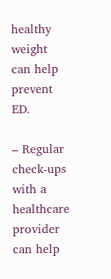healthy weight can help prevent ED.

– Regular check-ups with a healthcare provider can help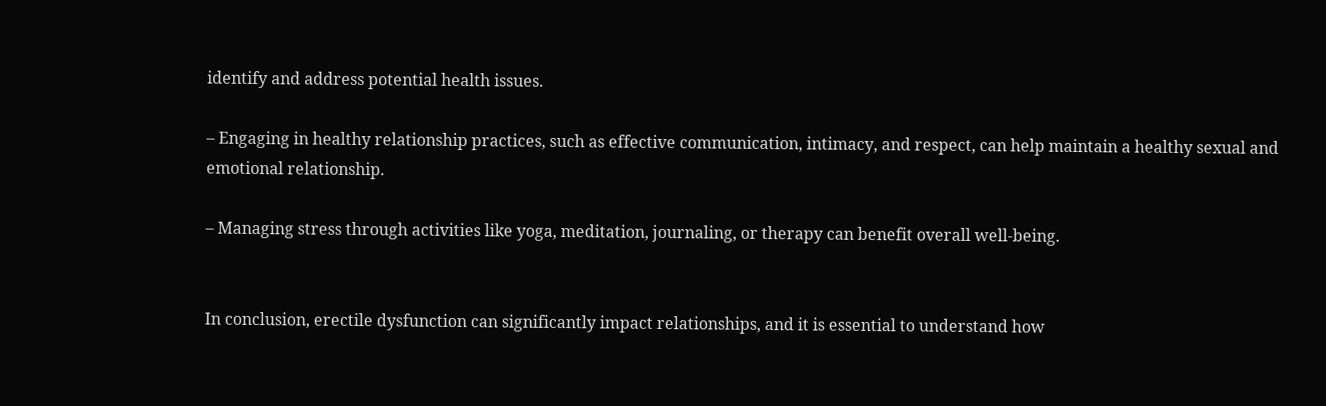identify and address potential health issues.

– Engaging in healthy relationship practices, such as effective communication, intimacy, and respect, can help maintain a healthy sexual and emotional relationship.

– Managing stress through activities like yoga, meditation, journaling, or therapy can benefit overall well-being.


In conclusion, erectile dysfunction can significantly impact relationships, and it is essential to understand how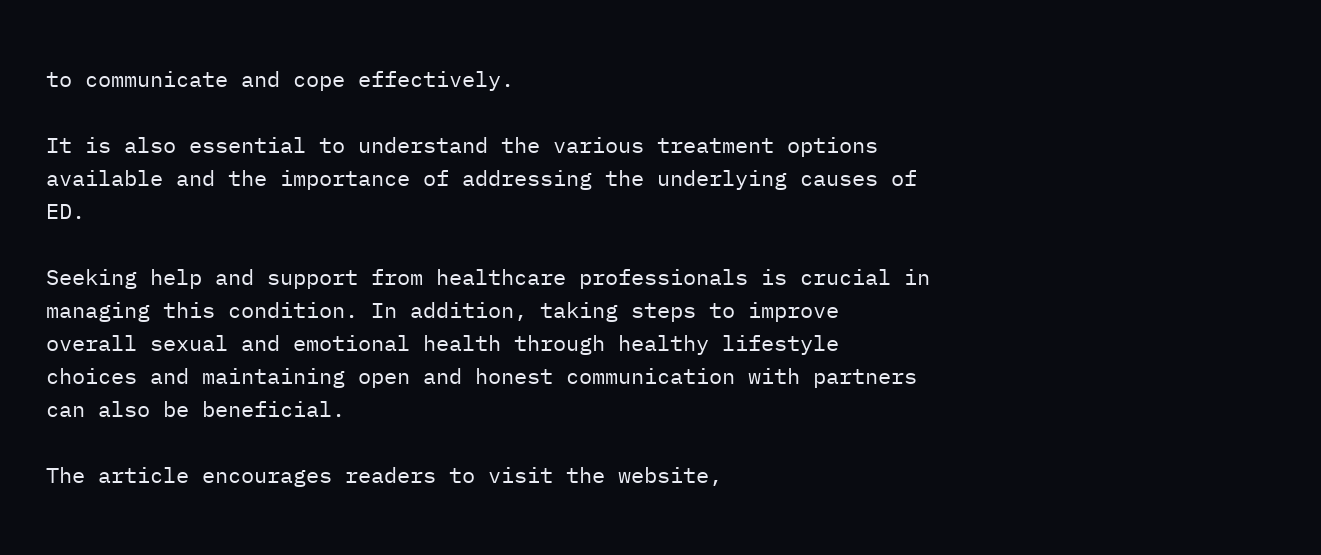to communicate and cope effectively.

It is also essential to understand the various treatment options available and the importance of addressing the underlying causes of ED.

Seeking help and support from healthcare professionals is crucial in managing this condition. In addition, taking steps to improve overall sexual and emotional health through healthy lifestyle choices and maintaining open and honest communication with partners can also be beneficial.

The article encourages readers to visit the website,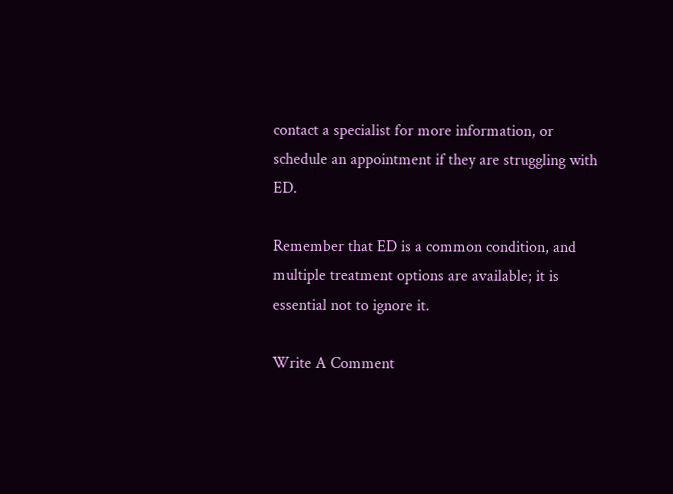contact a specialist for more information, or schedule an appointment if they are struggling with ED.

Remember that ED is a common condition, and multiple treatment options are available; it is essential not to ignore it.

Write A Comment